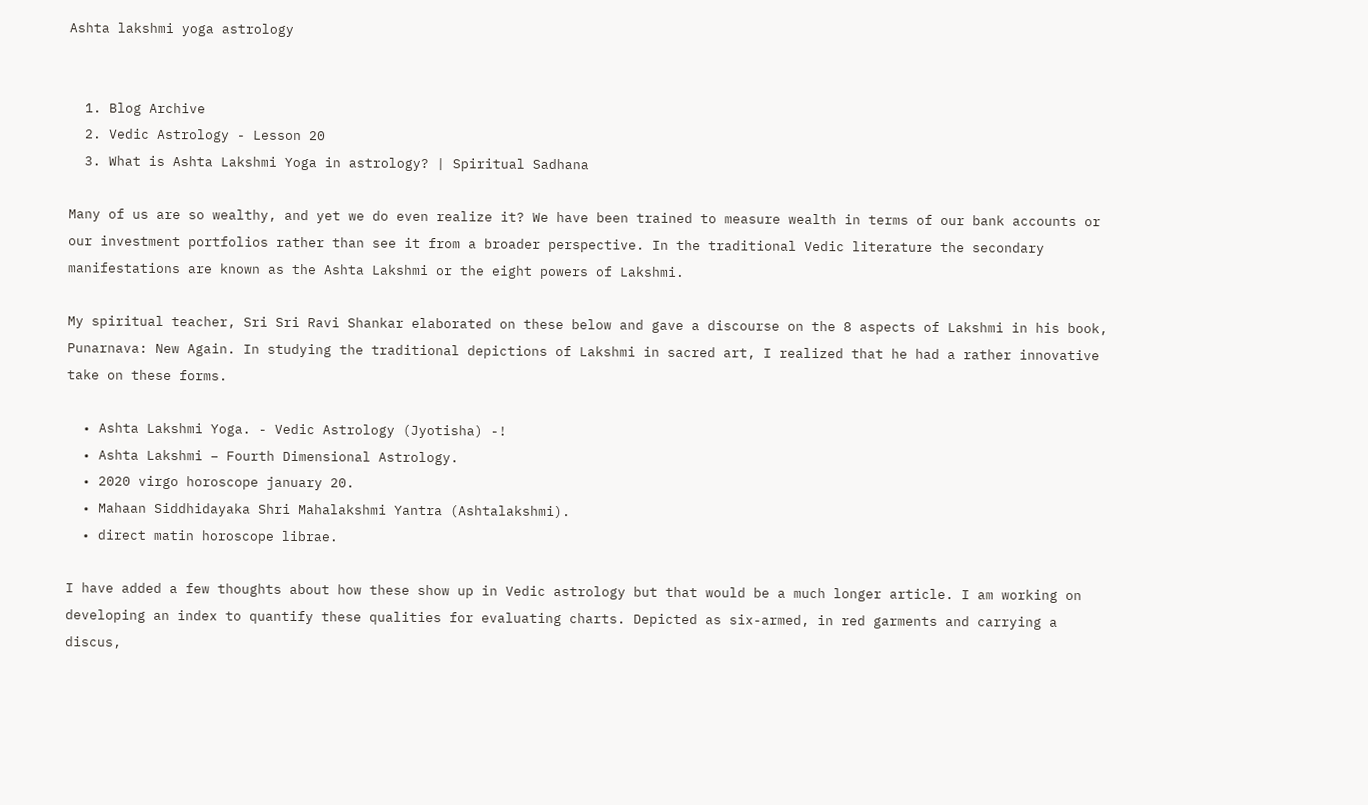Ashta lakshmi yoga astrology


  1. Blog Archive
  2. Vedic Astrology - Lesson 20
  3. What is Ashta Lakshmi Yoga in astrology? | Spiritual Sadhana

Many of us are so wealthy, and yet we do even realize it? We have been trained to measure wealth in terms of our bank accounts or our investment portfolios rather than see it from a broader perspective. In the traditional Vedic literature the secondary manifestations are known as the Ashta Lakshmi or the eight powers of Lakshmi.

My spiritual teacher, Sri Sri Ravi Shankar elaborated on these below and gave a discourse on the 8 aspects of Lakshmi in his book, Punarnava: New Again. In studying the traditional depictions of Lakshmi in sacred art, I realized that he had a rather innovative take on these forms.

  • Ashta Lakshmi Yoga. - Vedic Astrology (Jyotisha) -!
  • Ashta Lakshmi – Fourth Dimensional Astrology.
  • 2020 virgo horoscope january 20.
  • Mahaan Siddhidayaka Shri Mahalakshmi Yantra (Ashtalakshmi).
  • direct matin horoscope librae.

I have added a few thoughts about how these show up in Vedic astrology but that would be a much longer article. I am working on developing an index to quantify these qualities for evaluating charts. Depicted as six-armed, in red garments and carrying a discus,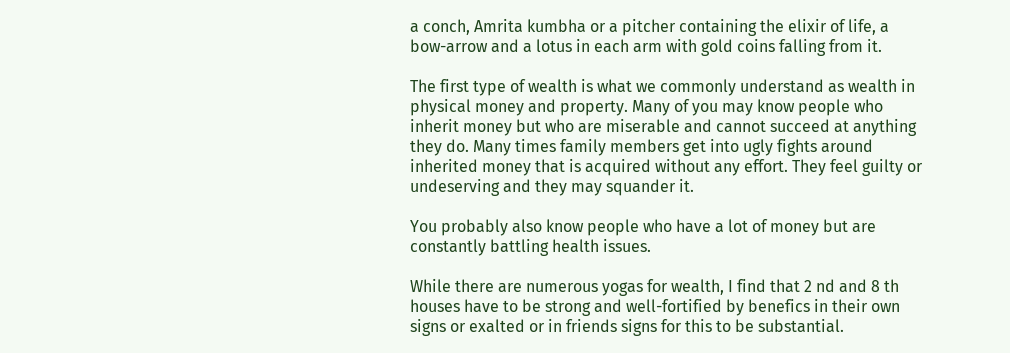a conch, Amrita kumbha or a pitcher containing the elixir of life, a bow-arrow and a lotus in each arm with gold coins falling from it.

The first type of wealth is what we commonly understand as wealth in physical money and property. Many of you may know people who inherit money but who are miserable and cannot succeed at anything they do. Many times family members get into ugly fights around inherited money that is acquired without any effort. They feel guilty or undeserving and they may squander it.

You probably also know people who have a lot of money but are constantly battling health issues.

While there are numerous yogas for wealth, I find that 2 nd and 8 th houses have to be strong and well-fortified by benefics in their own signs or exalted or in friends signs for this to be substantial.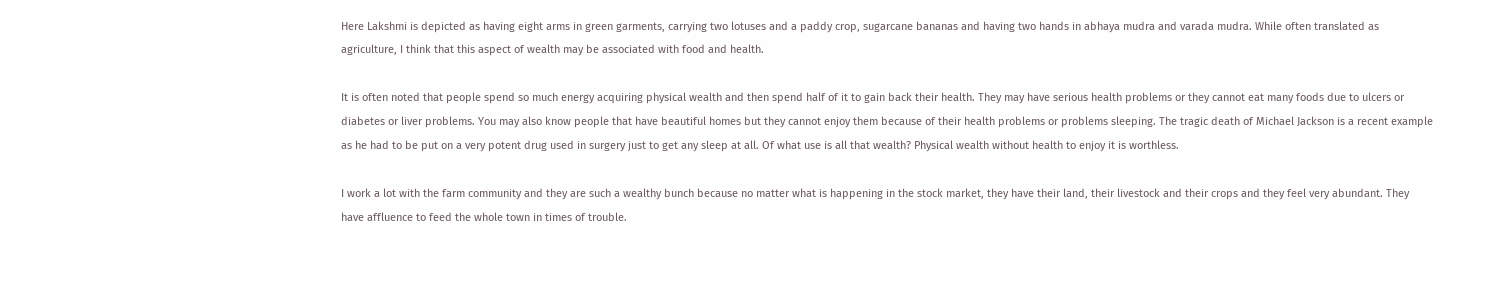Here Lakshmi is depicted as having eight arms in green garments, carrying two lotuses and a paddy crop, sugarcane bananas and having two hands in abhaya mudra and varada mudra. While often translated as agriculture, I think that this aspect of wealth may be associated with food and health.

It is often noted that people spend so much energy acquiring physical wealth and then spend half of it to gain back their health. They may have serious health problems or they cannot eat many foods due to ulcers or diabetes or liver problems. You may also know people that have beautiful homes but they cannot enjoy them because of their health problems or problems sleeping. The tragic death of Michael Jackson is a recent example as he had to be put on a very potent drug used in surgery just to get any sleep at all. Of what use is all that wealth? Physical wealth without health to enjoy it is worthless.

I work a lot with the farm community and they are such a wealthy bunch because no matter what is happening in the stock market, they have their land, their livestock and their crops and they feel very abundant. They have affluence to feed the whole town in times of trouble.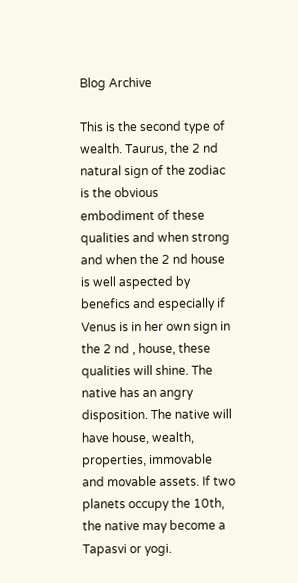Blog Archive

This is the second type of wealth. Taurus, the 2 nd natural sign of the zodiac is the obvious embodiment of these qualities and when strong and when the 2 nd house is well aspected by benefics and especially if Venus is in her own sign in the 2 nd , house, these qualities will shine. The native has an angry disposition. The native will have house, wealth, properties, immovable and movable assets. If two planets occupy the 10th, the native may become a Tapasvi or yogi.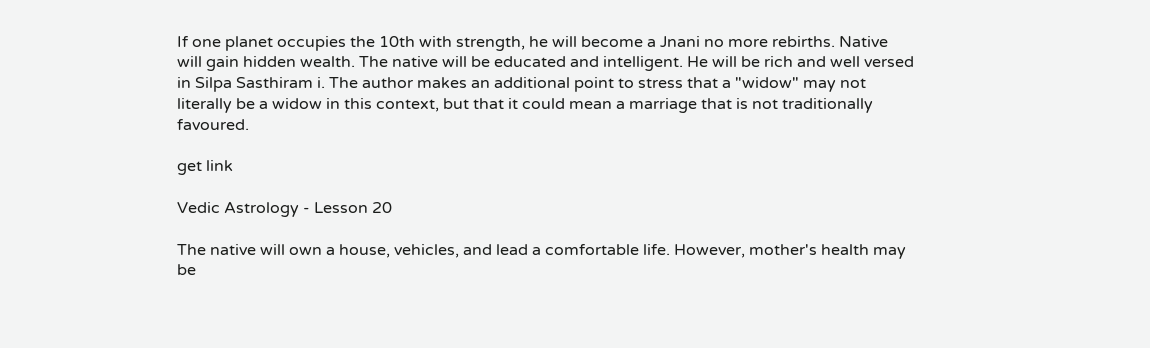If one planet occupies the 10th with strength, he will become a Jnani no more rebirths. Native will gain hidden wealth. The native will be educated and intelligent. He will be rich and well versed in Silpa Sasthiram i. The author makes an additional point to stress that a "widow" may not literally be a widow in this context, but that it could mean a marriage that is not traditionally favoured.

get link

Vedic Astrology - Lesson 20

The native will own a house, vehicles, and lead a comfortable life. However, mother's health may be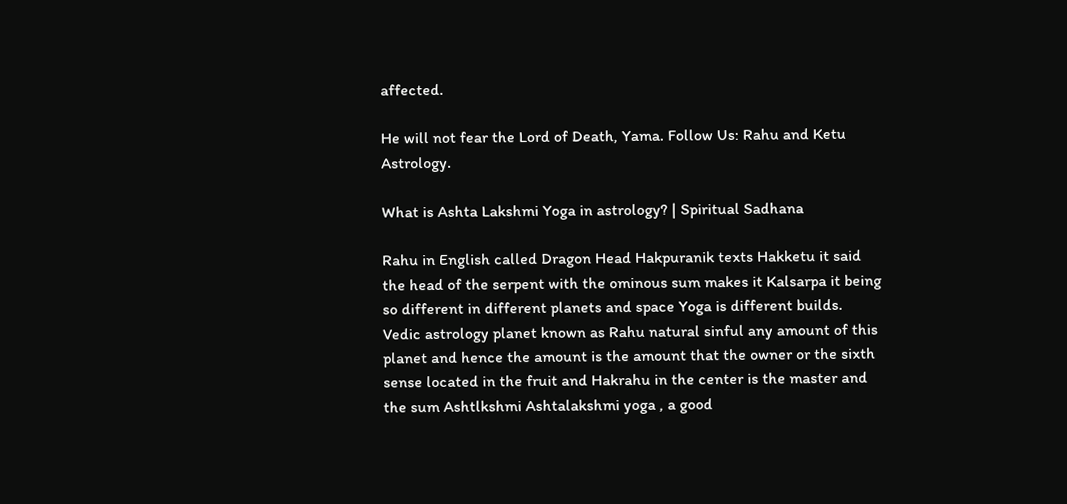affected.

He will not fear the Lord of Death, Yama. Follow Us: Rahu and Ketu Astrology.

What is Ashta Lakshmi Yoga in astrology? | Spiritual Sadhana

Rahu in English called Dragon Head Hakpuranik texts Hakketu it said the head of the serpent with the ominous sum makes it Kalsarpa it being so different in different planets and space Yoga is different builds. Vedic astrology planet known as Rahu natural sinful any amount of this planet and hence the amount is the amount that the owner or the sixth sense located in the fruit and Hakrahu in the center is the master and the sum Ashtlkshmi Ashtalakshmi yoga , a good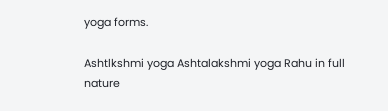yoga forms.

Ashtlkshmi yoga Ashtalakshmi yoga Rahu in full nature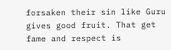forsaken their sin like Guru gives good fruit. That get fame and respect is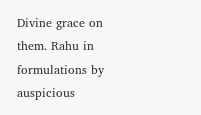Divine grace on them. Rahu in formulations by auspicious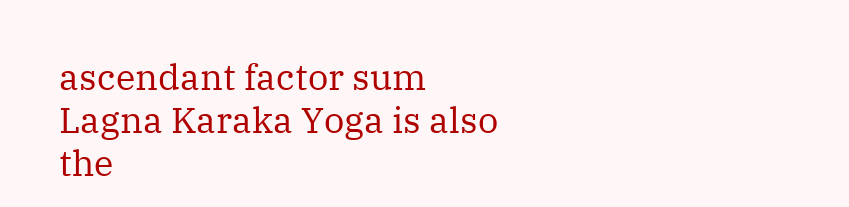ascendant factor sum Lagna Karaka Yoga is also the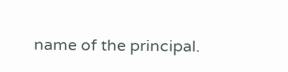name of the principal.